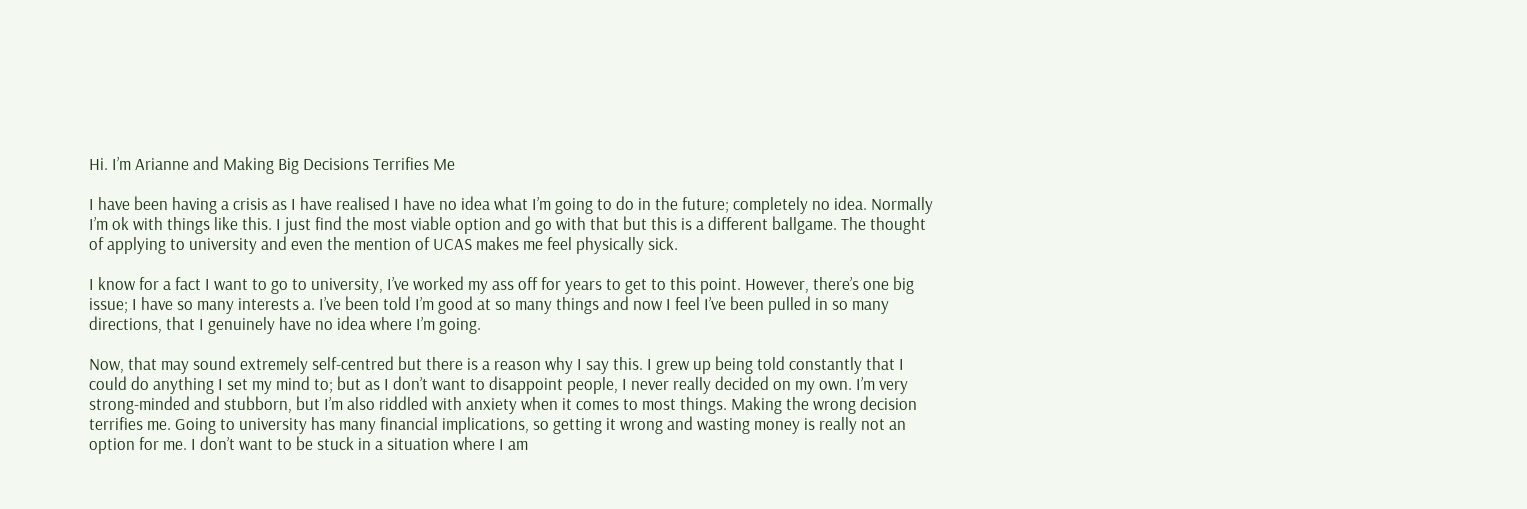Hi. I’m Arianne and Making Big Decisions Terrifies Me

I have been having a crisis as I have realised I have no idea what I’m going to do in the future; completely no idea. Normally I’m ok with things like this. I just find the most viable option and go with that but this is a different ballgame. The thought of applying to university and even the mention of UCAS makes me feel physically sick.

I know for a fact I want to go to university, I’ve worked my ass off for years to get to this point. However, there’s one big issue; I have so many interests a. I’ve been told I’m good at so many things and now I feel I’ve been pulled in so many directions, that I genuinely have no idea where I’m going.

Now, that may sound extremely self-centred but there is a reason why I say this. I grew up being told constantly that I could do anything I set my mind to; but as I don’t want to disappoint people, I never really decided on my own. I’m very strong-minded and stubborn, but I’m also riddled with anxiety when it comes to most things. Making the wrong decision terrifies me. Going to university has many financial implications, so getting it wrong and wasting money is really not an option for me. I don’t want to be stuck in a situation where I am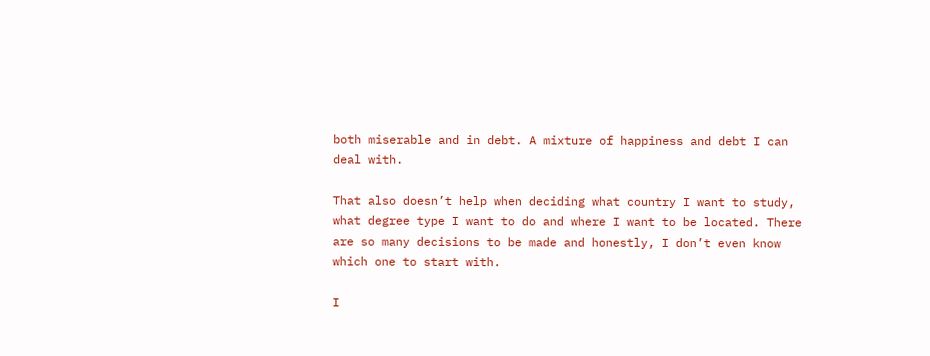both miserable and in debt. A mixture of happiness and debt I can deal with.

That also doesn’t help when deciding what country I want to study, what degree type I want to do and where I want to be located. There are so many decisions to be made and honestly, I don’t even know which one to start with.

I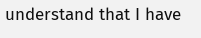understand that I have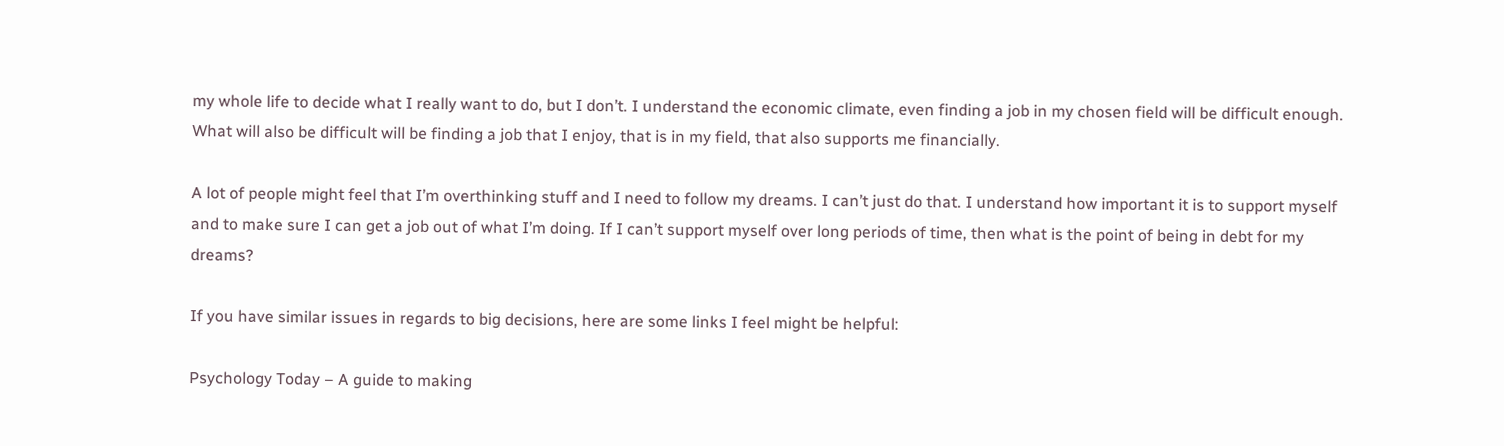my whole life to decide what I really want to do, but I don’t. I understand the economic climate, even finding a job in my chosen field will be difficult enough. What will also be difficult will be finding a job that I enjoy, that is in my field, that also supports me financially.

A lot of people might feel that I’m overthinking stuff and I need to follow my dreams. I can’t just do that. I understand how important it is to support myself and to make sure I can get a job out of what I’m doing. If I can’t support myself over long periods of time, then what is the point of being in debt for my dreams?

If you have similar issues in regards to big decisions, here are some links I feel might be helpful:

Psychology Today – A guide to making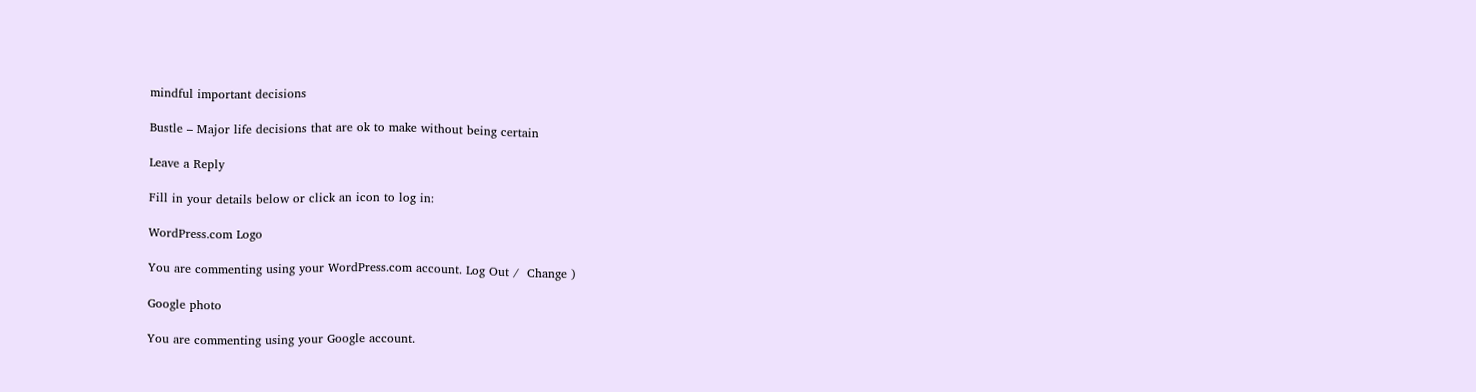mindful important decisions

Bustle – Major life decisions that are ok to make without being certain

Leave a Reply

Fill in your details below or click an icon to log in:

WordPress.com Logo

You are commenting using your WordPress.com account. Log Out /  Change )

Google photo

You are commenting using your Google account.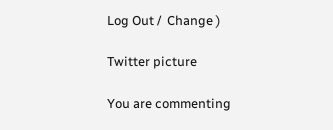Log Out /  Change )

Twitter picture

You are commenting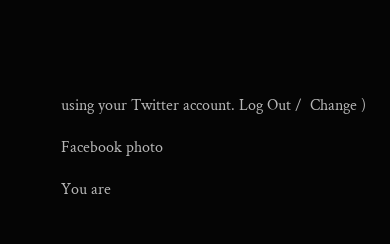using your Twitter account. Log Out /  Change )

Facebook photo

You are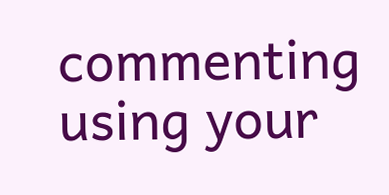commenting using your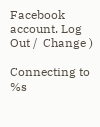Facebook account. Log Out /  Change )

Connecting to %s